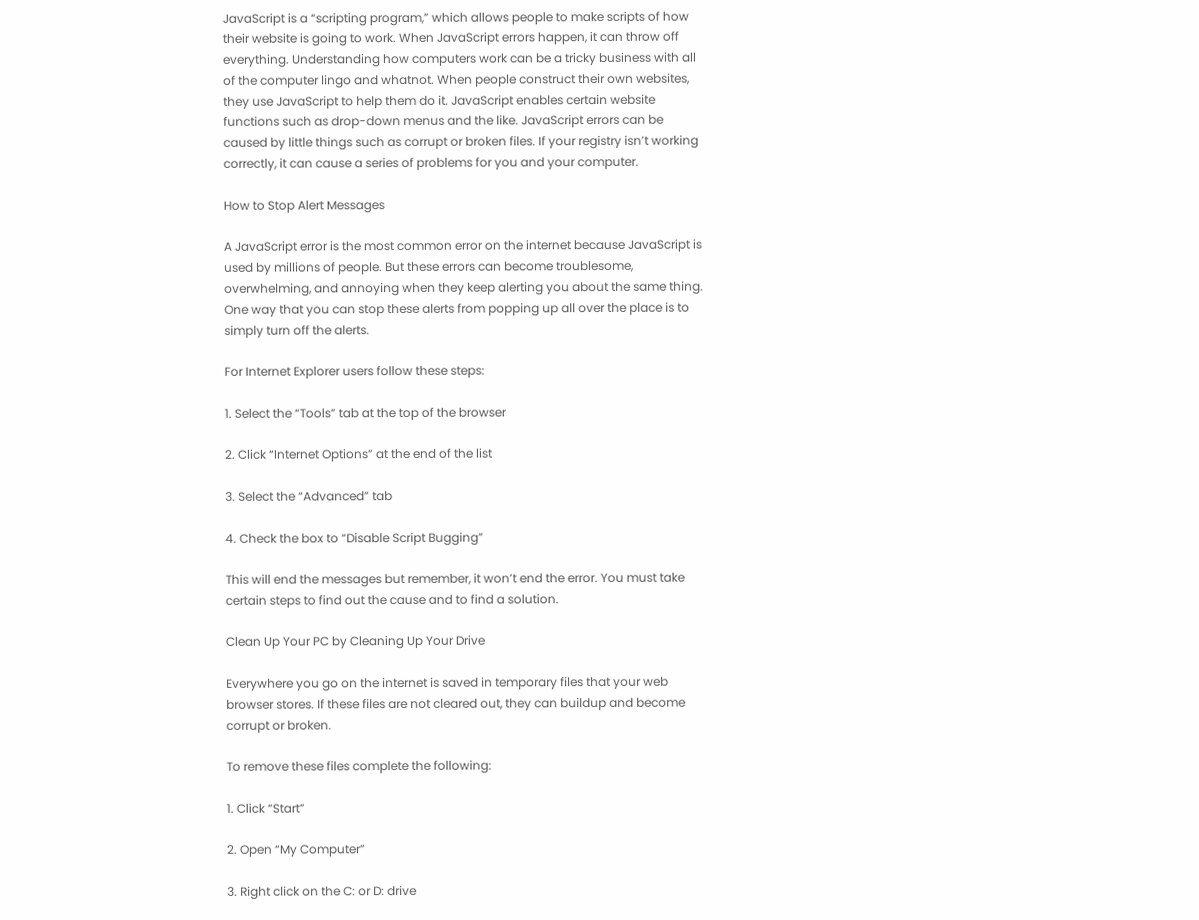JavaScript is a “scripting program,” which allows people to make scripts of how their website is going to work. When JavaScript errors happen, it can throw off everything. Understanding how computers work can be a tricky business with all of the computer lingo and whatnot. When people construct their own websites, they use JavaScript to help them do it. JavaScript enables certain website functions such as drop-down menus and the like. JavaScript errors can be caused by little things such as corrupt or broken files. If your registry isn’t working correctly, it can cause a series of problems for you and your computer.

How to Stop Alert Messages

A JavaScript error is the most common error on the internet because JavaScript is used by millions of people. But these errors can become troublesome, overwhelming, and annoying when they keep alerting you about the same thing. One way that you can stop these alerts from popping up all over the place is to simply turn off the alerts.

For Internet Explorer users follow these steps:

1. Select the “Tools” tab at the top of the browser

2. Click “Internet Options” at the end of the list

3. Select the “Advanced” tab

4. Check the box to “Disable Script Bugging”

This will end the messages but remember, it won’t end the error. You must take certain steps to find out the cause and to find a solution.

Clean Up Your PC by Cleaning Up Your Drive

Everywhere you go on the internet is saved in temporary files that your web browser stores. If these files are not cleared out, they can buildup and become corrupt or broken.

To remove these files complete the following:

1. Click “Start”

2. Open “My Computer”

3. Right click on the C: or D: drive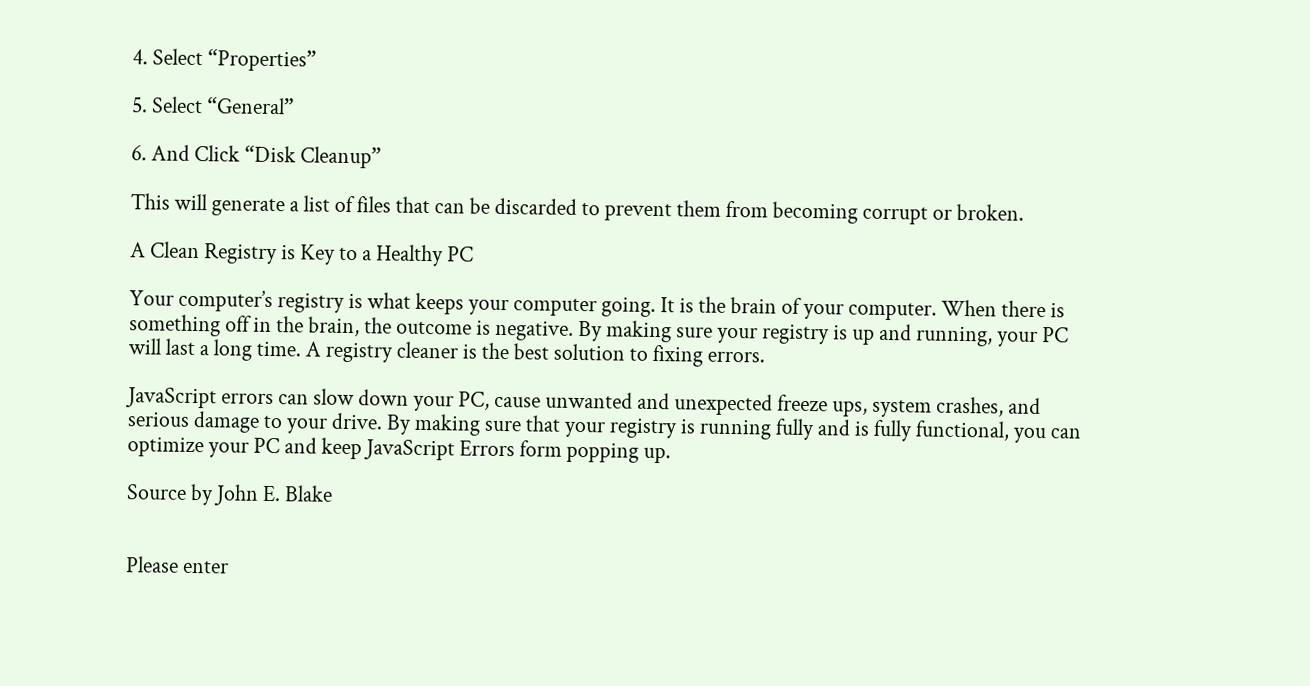4. Select “Properties”

5. Select “General”

6. And Click “Disk Cleanup”

This will generate a list of files that can be discarded to prevent them from becoming corrupt or broken.

A Clean Registry is Key to a Healthy PC

Your computer’s registry is what keeps your computer going. It is the brain of your computer. When there is something off in the brain, the outcome is negative. By making sure your registry is up and running, your PC will last a long time. A registry cleaner is the best solution to fixing errors.

JavaScript errors can slow down your PC, cause unwanted and unexpected freeze ups, system crashes, and serious damage to your drive. By making sure that your registry is running fully and is fully functional, you can optimize your PC and keep JavaScript Errors form popping up.

Source by John E. Blake


Please enter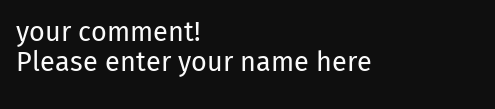your comment!
Please enter your name here